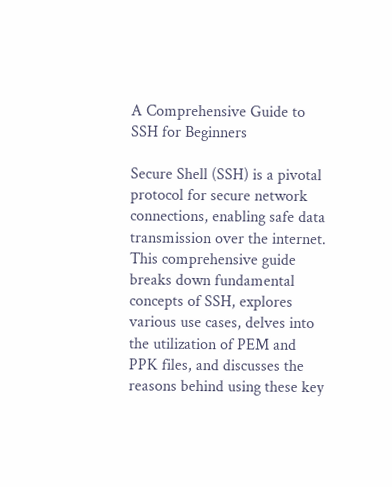A Comprehensive Guide to SSH for Beginners

Secure Shell (SSH) is a pivotal protocol for secure network connections, enabling safe data transmission over the internet. This comprehensive guide breaks down fundamental concepts of SSH, explores various use cases, delves into the utilization of PEM and PPK files, and discusses the reasons behind using these key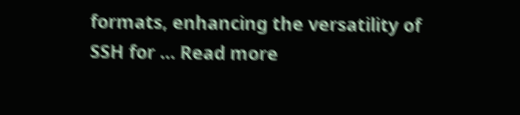formats, enhancing the versatility of SSH for … Read more